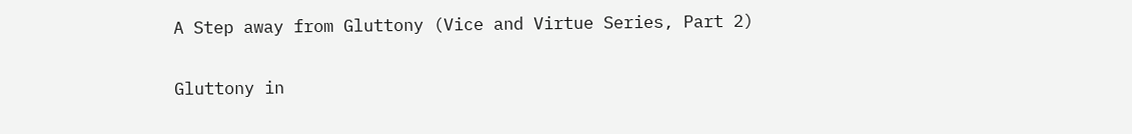A Step away from Gluttony (Vice and Virtue Series, Part 2)

Gluttony in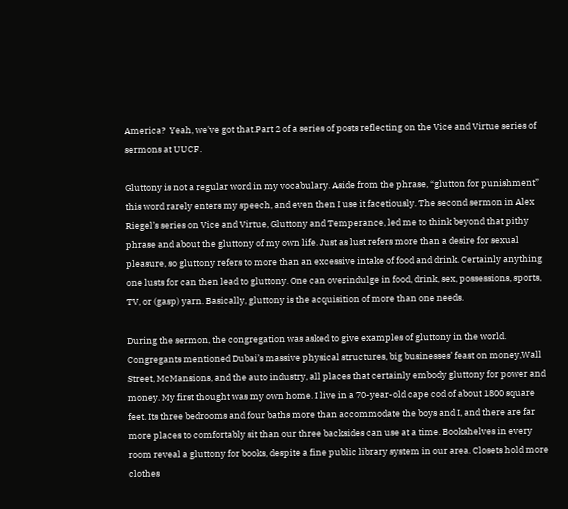America?  Yeah, we've got that.Part 2 of a series of posts reflecting on the Vice and Virtue series of sermons at UUCF.

Gluttony is not a regular word in my vocabulary. Aside from the phrase, “glutton for punishment” this word rarely enters my speech, and even then I use it facetiously. The second sermon in Alex Riegel’s series on Vice and Virtue, Gluttony and Temperance, led me to think beyond that pithy phrase and about the gluttony of my own life. Just as lust refers more than a desire for sexual pleasure, so gluttony refers to more than an excessive intake of food and drink. Certainly anything one lusts for can then lead to gluttony. One can overindulge in food, drink, sex, possessions, sports, TV, or (gasp) yarn. Basically, gluttony is the acquisition of more than one needs.

During the sermon, the congregation was asked to give examples of gluttony in the world. Congregants mentioned Dubai’s massive physical structures, big businesses’ feast on money,Wall Street, McMansions, and the auto industry, all places that certainly embody gluttony for power and money. My first thought was my own home. I live in a 70-year-old cape cod of about 1800 square feet. Its three bedrooms and four baths more than accommodate the boys and I, and there are far more places to comfortably sit than our three backsides can use at a time. Bookshelves in every room reveal a gluttony for books, despite a fine public library system in our area. Closets hold more clothes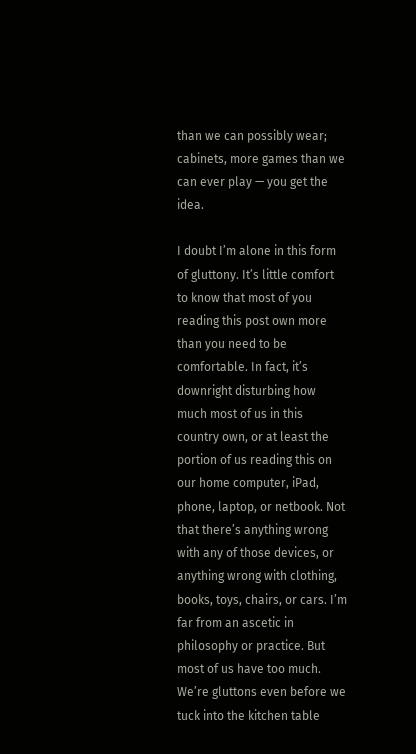than we can possibly wear; cabinets, more games than we can ever play — you get the idea.

I doubt I’m alone in this form of gluttony. It’s little comfort to know that most of you reading this post own more than you need to be comfortable. In fact, it’s downright disturbing how much most of us in this country own, or at least the portion of us reading this on our home computer, iPad, phone, laptop, or netbook. Not that there’s anything wrong with any of those devices, or anything wrong with clothing, books, toys, chairs, or cars. I’m far from an ascetic in philosophy or practice. But most of us have too much. We’re gluttons even before we tuck into the kitchen table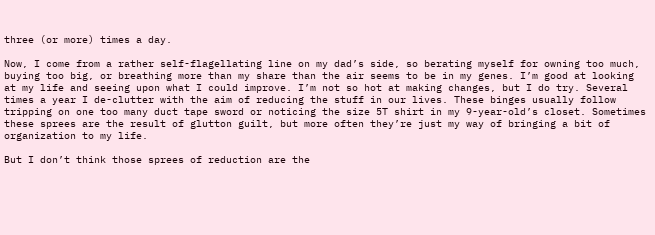three (or more) times a day.

Now, I come from a rather self-flagellating line on my dad’s side, so berating myself for owning too much, buying too big, or breathing more than my share than the air seems to be in my genes. I’m good at looking at my life and seeing upon what I could improve. I’m not so hot at making changes, but I do try. Several times a year I de-clutter with the aim of reducing the stuff in our lives. These binges usually follow tripping on one too many duct tape sword or noticing the size 5T shirt in my 9-year-old’s closet. Sometimes these sprees are the result of glutton guilt, but more often they’re just my way of bringing a bit of organization to my life.

But I don’t think those sprees of reduction are the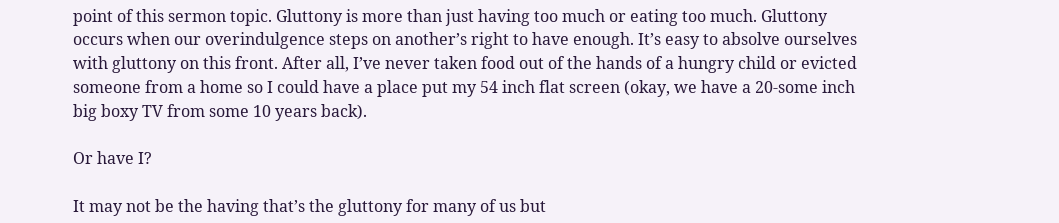point of this sermon topic. Gluttony is more than just having too much or eating too much. Gluttony occurs when our overindulgence steps on another’s right to have enough. It’s easy to absolve ourselves with gluttony on this front. After all, I’ve never taken food out of the hands of a hungry child or evicted someone from a home so I could have a place put my 54 inch flat screen (okay, we have a 20-some inch big boxy TV from some 10 years back).

Or have I?

It may not be the having that’s the gluttony for many of us but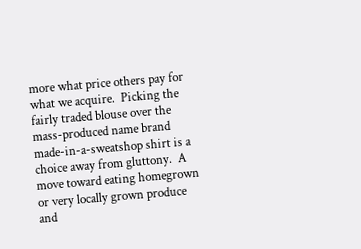more what price others pay for what we acquire.  Picking the fairly traded blouse over the mass-produced name brand made-in-a-sweatshop shirt is a choice away from gluttony.  A move toward eating homegrown or very locally grown produce  and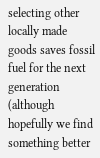selecting other locally made goods saves fossil fuel for the next generation (although hopefully we find something better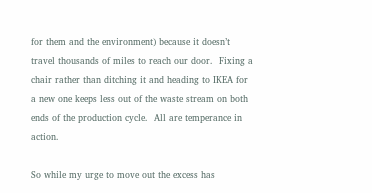for them and the environment) because it doesn’t travel thousands of miles to reach our door.  Fixing a chair rather than ditching it and heading to IKEA for a new one keeps less out of the waste stream on both ends of the production cycle.  All are temperance in action.

So while my urge to move out the excess has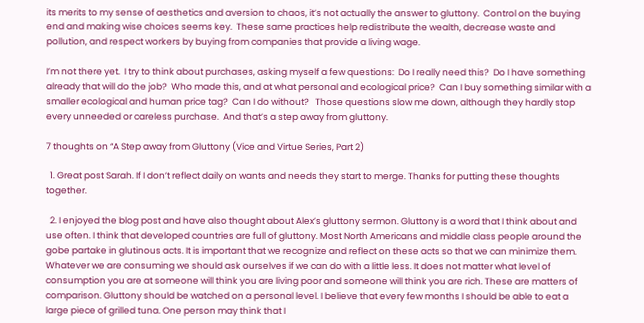its merits to my sense of aesthetics and aversion to chaos, it’s not actually the answer to gluttony.  Control on the buying end and making wise choices seems key.  These same practices help redistribute the wealth, decrease waste and pollution, and respect workers by buying from companies that provide a living wage.

I’m not there yet.  I try to think about purchases, asking myself a few questions:  Do I really need this?  Do I have something already that will do the job?  Who made this, and at what personal and ecological price?  Can I buy something similar with a smaller ecological and human price tag?  Can I do without?   Those questions slow me down, although they hardly stop every unneeded or careless purchase.  And that’s a step away from gluttony.

7 thoughts on “A Step away from Gluttony (Vice and Virtue Series, Part 2)

  1. Great post Sarah. If I don’t reflect daily on wants and needs they start to merge. Thanks for putting these thoughts together.

  2. I enjoyed the blog post and have also thought about Alex’s gluttony sermon. Gluttony is a word that I think about and use often. I think that developed countries are full of gluttony. Most North Americans and middle class people around the gobe partake in glutinous acts. It is important that we recognize and reflect on these acts so that we can minimize them. Whatever we are consuming we should ask ourselves if we can do with a little less. It does not matter what level of consumption you are at someone will think you are living poor and someone will think you are rich. These are matters of comparison. Gluttony should be watched on a personal level. I believe that every few months I should be able to eat a large piece of grilled tuna. One person may think that I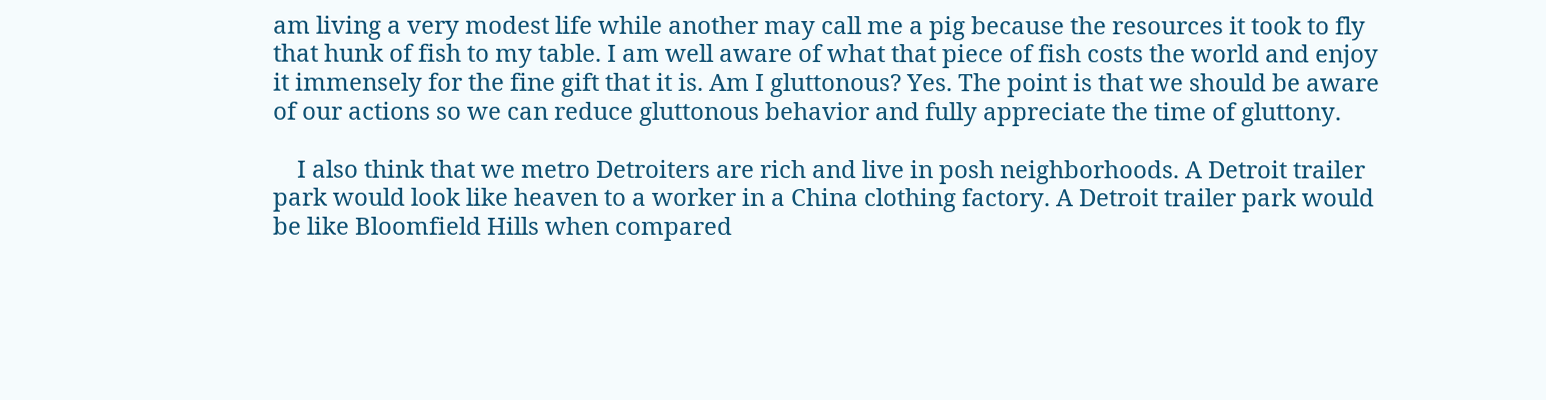am living a very modest life while another may call me a pig because the resources it took to fly that hunk of fish to my table. I am well aware of what that piece of fish costs the world and enjoy it immensely for the fine gift that it is. Am I gluttonous? Yes. The point is that we should be aware of our actions so we can reduce gluttonous behavior and fully appreciate the time of gluttony.

    I also think that we metro Detroiters are rich and live in posh neighborhoods. A Detroit trailer park would look like heaven to a worker in a China clothing factory. A Detroit trailer park would be like Bloomfield Hills when compared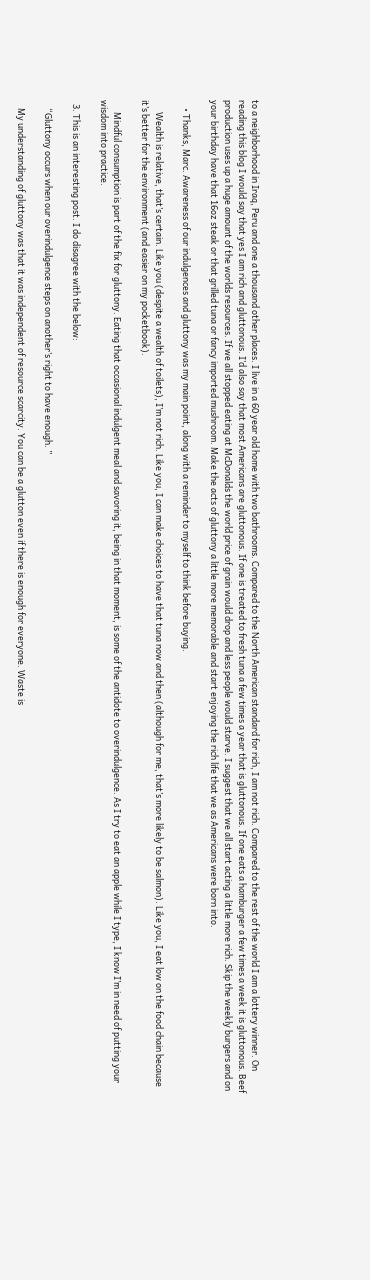to a neighborhood in Iraq, Peru and one a thousand other places. I live in a 60 year old home with two bathrooms. Compared to the North American standard for rich, I am not rich. Compared to the rest of the world I am a lottery winner. On reading this blog I would say that yes I am rich and gluttonous. I’d also say that most Americans are gluttonous. If one is treated to fresh tuna a few times a year that is gluttonous. If one eats a hamburger a few times a week it is gluttonous. Beef production uses up a huge amount of the worlds resources. If we all stopped eating at McDonalds the world price of grain would drop and less people would starve. I suggest that we all start acting a little more rich. Skip the weekly burgers and on your birthday have that 16oz steak or that grilled tuna or fancy imported mushroom. Make the acts of gluttony a little more memorable and start enjoying the rich life that we as Americans were born into.

    • Thanks, Marc. Awareness of our indulgences and gluttony was my main point, along with a reminder to myself to think before buying.

      Wealth is relative, that’s certain. Like you (despite a wealth of toilets), I’m not rich. Like you, I can make choices to have that tuna now and then (although for me, that’s more likely to be salmon). Like you, I eat low on the food chain because it’s better for the environment (and easier on my pocketbook).

      Mindful consumption is part of the fix for gluttony. Eating that occasional indulgent meal and savoring it, being in that moment, is some of the antidote to overindulgence. As I try to eat an apple while I type, I know I’m in need of putting your wisdom into practice.

  3. This is an interesting post. I do disagree with the below:

    “Gluttony occurs when our overindulgence steps on another’s right to have enough. ”

    My understanding of gluttony was that it was independent of resource scarcity. You can be a glutton even if there is enough for everyone. Waste is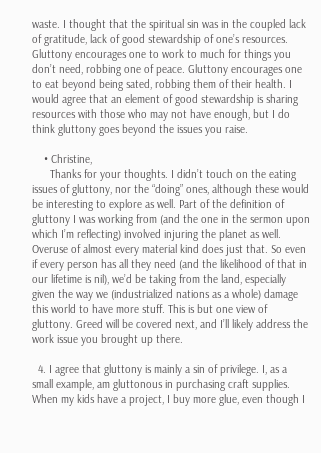waste. I thought that the spiritual sin was in the coupled lack of gratitude, lack of good stewardship of one’s resources. Gluttony encourages one to work to much for things you don’t need, robbing one of peace. Gluttony encourages one to eat beyond being sated, robbing them of their health. I would agree that an element of good stewardship is sharing resources with those who may not have enough, but I do think gluttony goes beyond the issues you raise.

    • Christine,
      Thanks for your thoughts. I didn’t touch on the eating issues of gluttony, nor the “doing” ones, although these would be interesting to explore as well. Part of the definition of gluttony I was working from (and the one in the sermon upon which I’m reflecting) involved injuring the planet as well. Overuse of almost every material kind does just that. So even if every person has all they need (and the likelihood of that in our lifetime is nil), we’d be taking from the land, especially given the way we (industrialized nations as a whole) damage this world to have more stuff. This is but one view of gluttony. Greed will be covered next, and I’ll likely address the work issue you brought up there.

  4. I agree that gluttony is mainly a sin of privilege. I, as a small example, am gluttonous in purchasing craft supplies. When my kids have a project, I buy more glue, even though I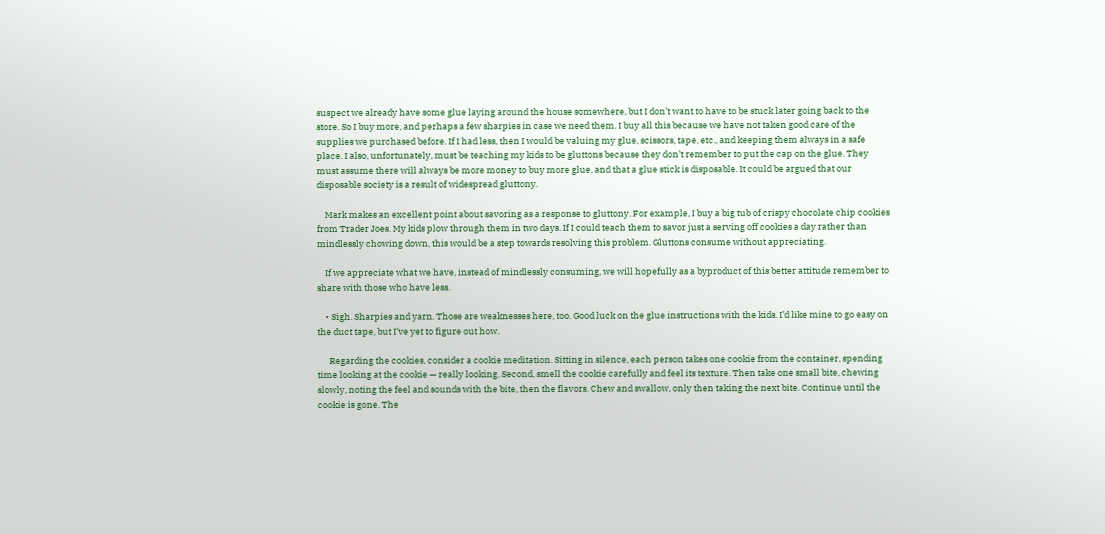suspect we already have some glue laying around the house somewhere, but I don’t want to have to be stuck later going back to the store. So I buy more, and perhaps a few sharpies in case we need them. I buy all this because we have not taken good care of the supplies we purchased before. If I had less, then I would be valuing my glue, scissors, tape, etc., and keeping them always in a safe place. I also, unfortunately, must be teaching my kids to be gluttons because they don’t remember to put the cap on the glue. They must assume there will always be more money to buy more glue, and that a glue stick is disposable. It could be argued that our disposable society is a result of widespread gluttony.

    Mark makes an excellent point about savoring as a response to gluttony. For example, I buy a big tub of crispy chocolate chip cookies from Trader Joes. My kids plow through them in two days. If I could teach them to savor just a serving off cookies a day rather than mindlessly chowing down, this would be a step towards resolving this problem. Gluttons consume without appreciating.

    If we appreciate what we have, instead of mindlessly consuming, we will hopefully as a byproduct of this better attitude remember to share with those who have less.

    • Sigh. Sharpies and yarn. Those are weaknesses here, too. Good luck on the glue instructions with the kids. I’d like mine to go easy on the duct tape, but I’ve yet to figure out how.

      Regarding the cookies, consider a cookie meditation. Sitting in silence, each person takes one cookie from the container, spending time looking at the cookie — really looking. Second, smell the cookie carefully and feel its texture. Then take one small bite, chewing slowly, noting the feel and sounds with the bite, then the flavors. Chew and swallow, only then taking the next bite. Continue until the cookie is gone. The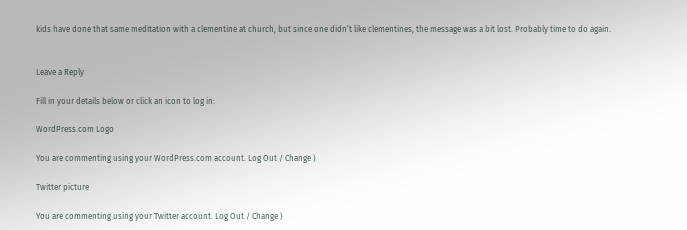kids have done that same meditation with a clementine at church, but since one didn’t like clementines, the message was a bit lost. Probably time to do again.


Leave a Reply

Fill in your details below or click an icon to log in:

WordPress.com Logo

You are commenting using your WordPress.com account. Log Out / Change )

Twitter picture

You are commenting using your Twitter account. Log Out / Change )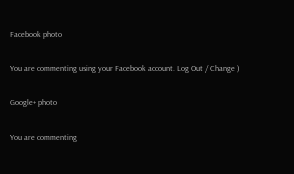Facebook photo

You are commenting using your Facebook account. Log Out / Change )

Google+ photo

You are commenting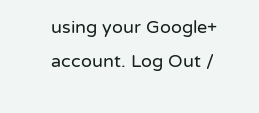using your Google+ account. Log Out /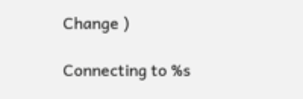Change )

Connecting to %s